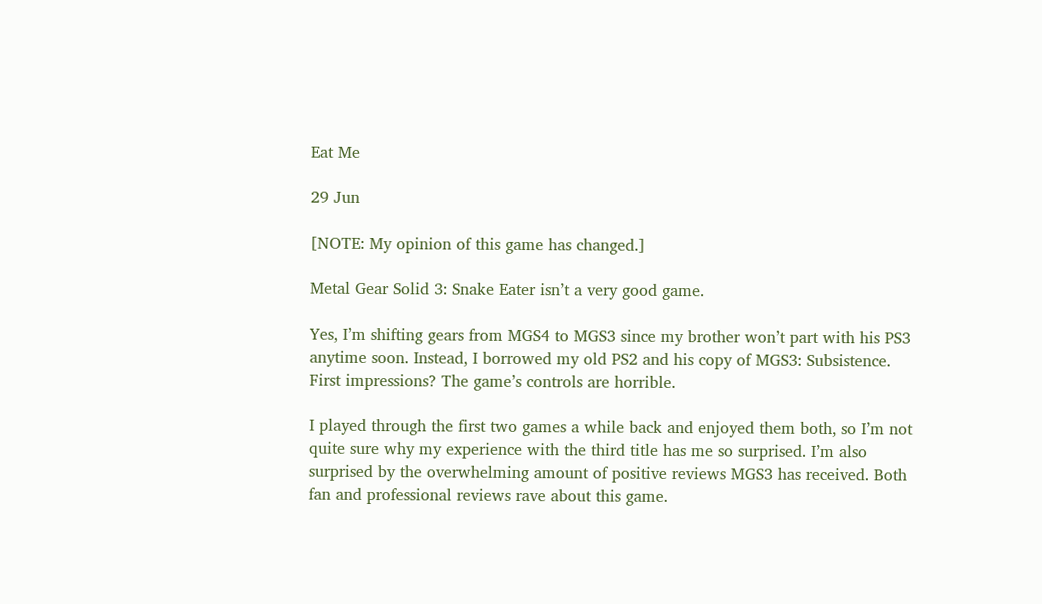Eat Me

29 Jun

[NOTE: My opinion of this game has changed.]

Metal Gear Solid 3: Snake Eater isn’t a very good game.

Yes, I’m shifting gears from MGS4 to MGS3 since my brother won’t part with his PS3 anytime soon. Instead, I borrowed my old PS2 and his copy of MGS3: Subsistence. First impressions? The game’s controls are horrible.

I played through the first two games a while back and enjoyed them both, so I’m not quite sure why my experience with the third title has me so surprised. I’m also surprised by the overwhelming amount of positive reviews MGS3 has received. Both fan and professional reviews rave about this game.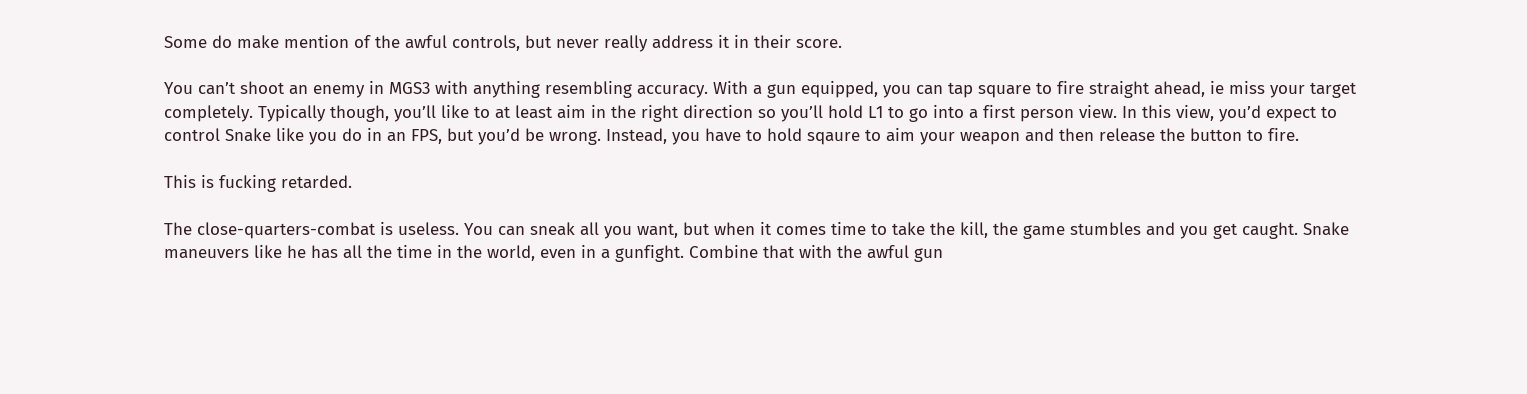Some do make mention of the awful controls, but never really address it in their score.

You can’t shoot an enemy in MGS3 with anything resembling accuracy. With a gun equipped, you can tap square to fire straight ahead, ie miss your target completely. Typically though, you’ll like to at least aim in the right direction so you’ll hold L1 to go into a first person view. In this view, you’d expect to control Snake like you do in an FPS, but you’d be wrong. Instead, you have to hold sqaure to aim your weapon and then release the button to fire.

This is fucking retarded.

The close-quarters-combat is useless. You can sneak all you want, but when it comes time to take the kill, the game stumbles and you get caught. Snake maneuvers like he has all the time in the world, even in a gunfight. Combine that with the awful gun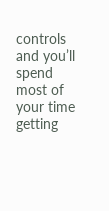controls and you’ll spend most of your time getting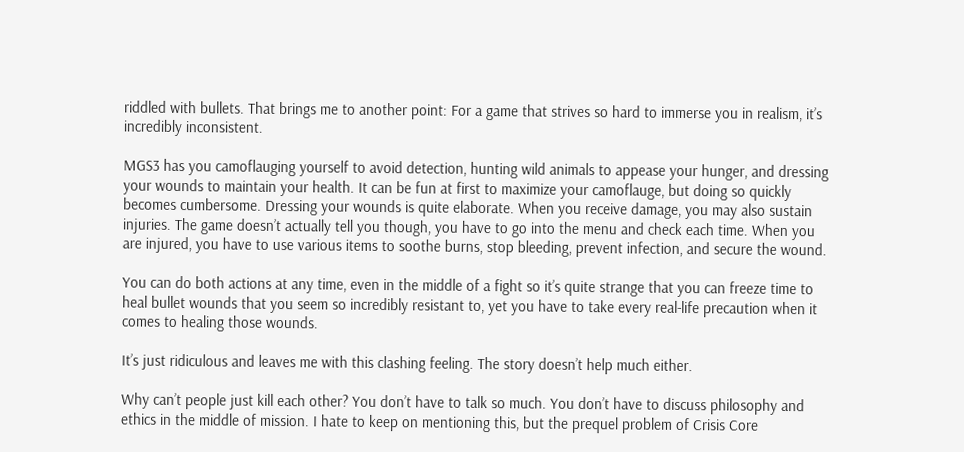riddled with bullets. That brings me to another point: For a game that strives so hard to immerse you in realism, it’s incredibly inconsistent.

MGS3 has you camoflauging yourself to avoid detection, hunting wild animals to appease your hunger, and dressing your wounds to maintain your health. It can be fun at first to maximize your camoflauge, but doing so quickly becomes cumbersome. Dressing your wounds is quite elaborate. When you receive damage, you may also sustain injuries. The game doesn’t actually tell you though, you have to go into the menu and check each time. When you are injured, you have to use various items to soothe burns, stop bleeding, prevent infection, and secure the wound.

You can do both actions at any time, even in the middle of a fight so it’s quite strange that you can freeze time to heal bullet wounds that you seem so incredibly resistant to, yet you have to take every real-life precaution when it comes to healing those wounds.

It’s just ridiculous and leaves me with this clashing feeling. The story doesn’t help much either.

Why can’t people just kill each other? You don’t have to talk so much. You don’t have to discuss philosophy and ethics in the middle of mission. I hate to keep on mentioning this, but the prequel problem of Crisis Core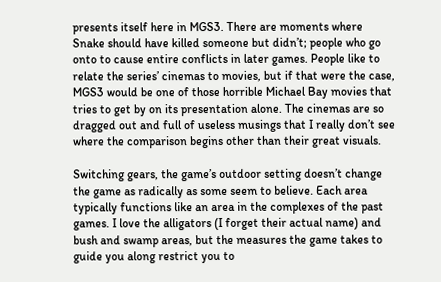presents itself here in MGS3. There are moments where Snake should have killed someone but didn’t; people who go onto to cause entire conflicts in later games. People like to relate the series’ cinemas to movies, but if that were the case, MGS3 would be one of those horrible Michael Bay movies that tries to get by on its presentation alone. The cinemas are so dragged out and full of useless musings that I really don’t see where the comparison begins other than their great visuals.

Switching gears, the game’s outdoor setting doesn’t change the game as radically as some seem to believe. Each area typically functions like an area in the complexes of the past games. I love the alligators (I forget their actual name) and bush and swamp areas, but the measures the game takes to guide you along restrict you to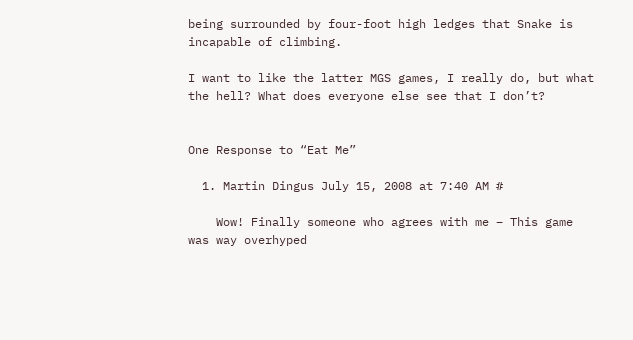being surrounded by four-foot high ledges that Snake is incapable of climbing.

I want to like the latter MGS games, I really do, but what the hell? What does everyone else see that I don’t?


One Response to “Eat Me”

  1. Martin Dingus July 15, 2008 at 7:40 AM #

    Wow! Finally someone who agrees with me – This game was way overhyped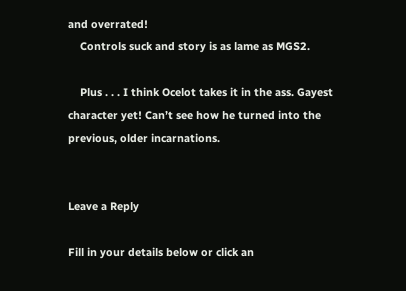and overrated!
    Controls suck and story is as lame as MGS2.

    Plus . . . I think Ocelot takes it in the ass. Gayest character yet! Can’t see how he turned into the previous, older incarnations.


Leave a Reply

Fill in your details below or click an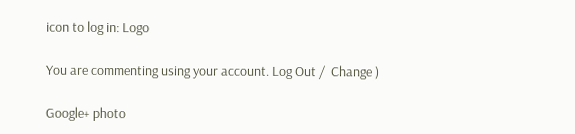icon to log in: Logo

You are commenting using your account. Log Out /  Change )

Google+ photo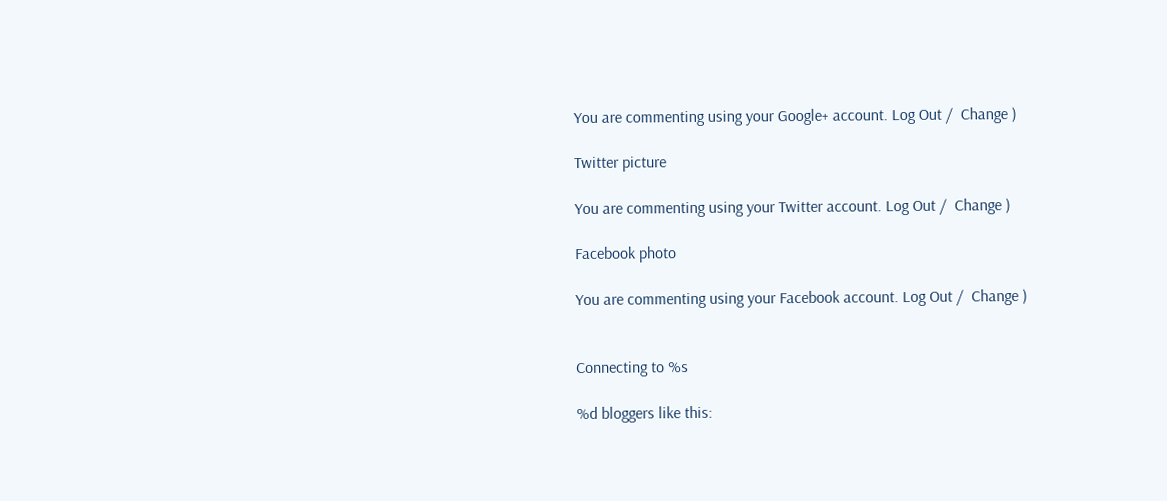You are commenting using your Google+ account. Log Out /  Change )

Twitter picture

You are commenting using your Twitter account. Log Out /  Change )

Facebook photo

You are commenting using your Facebook account. Log Out /  Change )


Connecting to %s

%d bloggers like this: